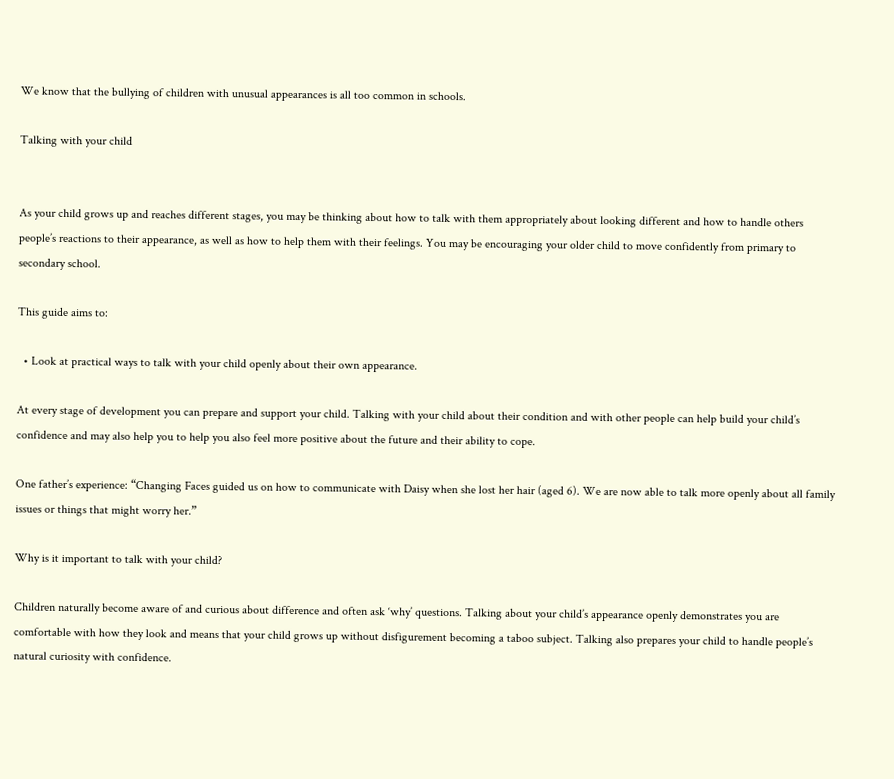We know that the bullying of children with unusual appearances is all too common in schools.

Talking with your child


As your child grows up and reaches different stages, you may be thinking about how to talk with them appropriately about looking different and how to handle others people’s reactions to their appearance, as well as how to help them with their feelings. You may be encouraging your older child to move confidently from primary to secondary school.

This guide aims to:

  • Look at practical ways to talk with your child openly about their own appearance.

At every stage of development you can prepare and support your child. Talking with your child about their condition and with other people can help build your child’s confidence and may also help you to help you also feel more positive about the future and their ability to cope.

One father’s experience: “Changing Faces guided us on how to communicate with Daisy when she lost her hair (aged 6). We are now able to talk more openly about all family issues or things that might worry her.”

Why is it important to talk with your child?

Children naturally become aware of and curious about difference and often ask ‘why’ questions. Talking about your child’s appearance openly demonstrates you are comfortable with how they look and means that your child grows up without disfigurement becoming a taboo subject. Talking also prepares your child to handle people’s natural curiosity with confidence.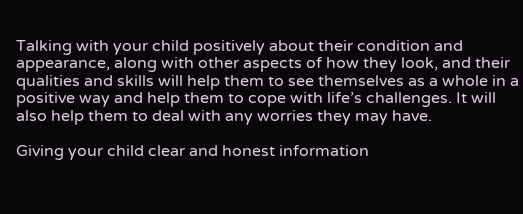Talking with your child positively about their condition and appearance, along with other aspects of how they look, and their qualities and skills will help them to see themselves as a whole in a positive way and help them to cope with life’s challenges. It will also help them to deal with any worries they may have.

Giving your child clear and honest information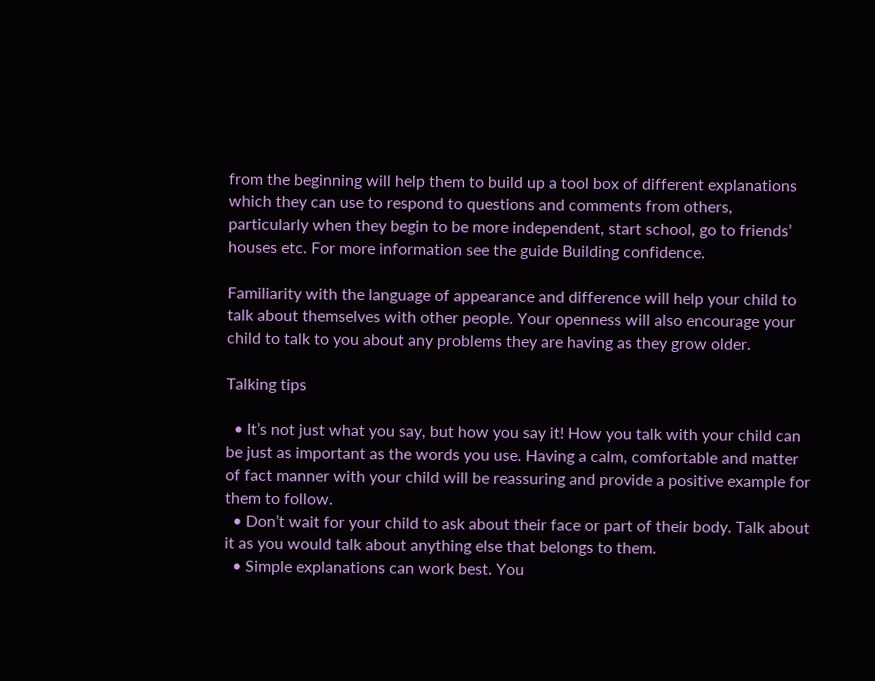from the beginning will help them to build up a tool box of different explanations which they can use to respond to questions and comments from others, particularly when they begin to be more independent, start school, go to friends’ houses etc. For more information see the guide Building confidence.

Familiarity with the language of appearance and difference will help your child to talk about themselves with other people. Your openness will also encourage your child to talk to you about any problems they are having as they grow older.

Talking tips

  • It’s not just what you say, but how you say it! How you talk with your child can be just as important as the words you use. Having a calm, comfortable and matter of fact manner with your child will be reassuring and provide a positive example for them to follow.
  • Don’t wait for your child to ask about their face or part of their body. Talk about it as you would talk about anything else that belongs to them.
  • Simple explanations can work best. You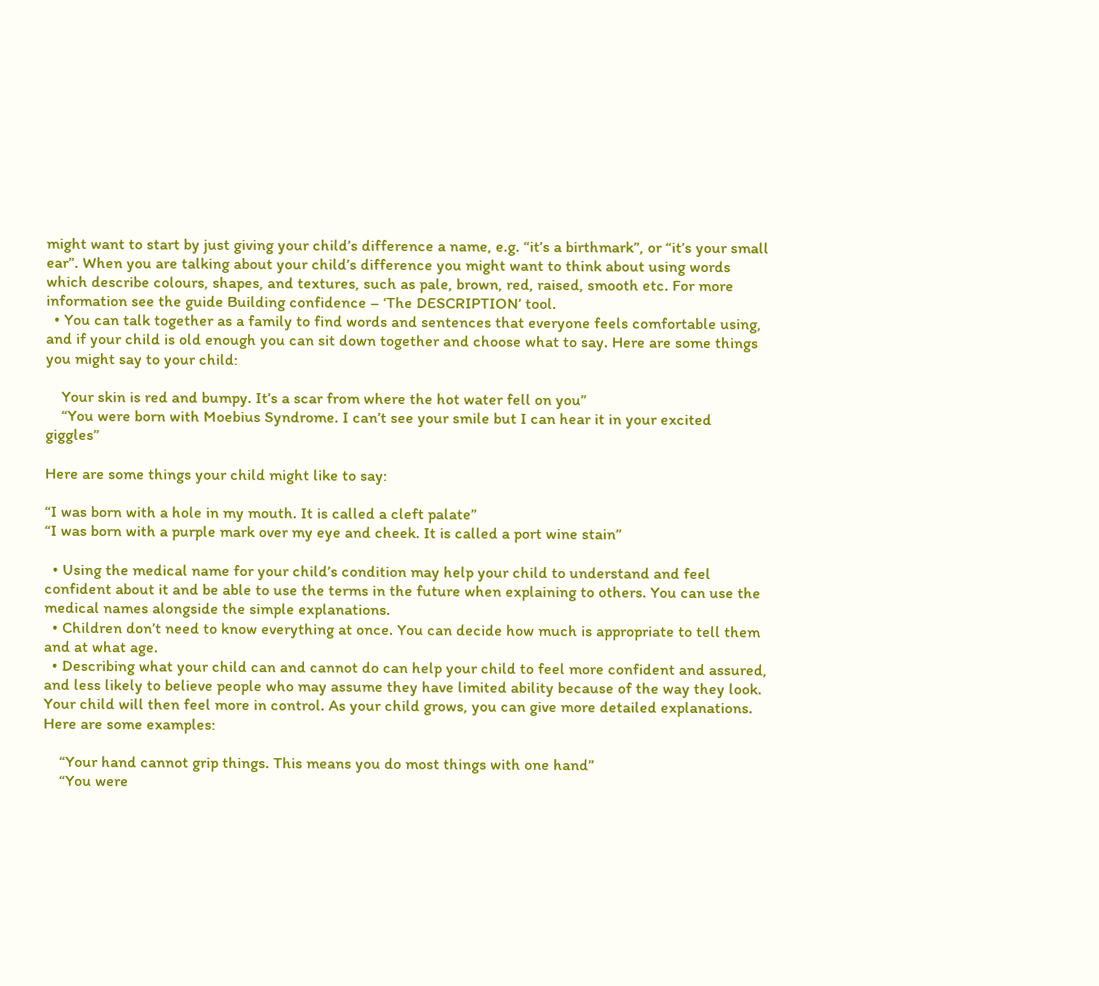might want to start by just giving your child’s difference a name, e.g. “it’s a birthmark”, or “it’s your small ear”. When you are talking about your child’s difference you might want to think about using words which describe colours, shapes, and textures, such as pale, brown, red, raised, smooth etc. For more information see the guide Building confidence – ‘The DESCRIPTION’ tool.
  • You can talk together as a family to find words and sentences that everyone feels comfortable using, and if your child is old enough you can sit down together and choose what to say. Here are some things you might say to your child:

    Your skin is red and bumpy. It’s a scar from where the hot water fell on you”
    “You were born with Moebius Syndrome. I can’t see your smile but I can hear it in your excited giggles”

Here are some things your child might like to say:

“I was born with a hole in my mouth. It is called a cleft palate”
“I was born with a purple mark over my eye and cheek. It is called a port wine stain”

  • Using the medical name for your child’s condition may help your child to understand and feel confident about it and be able to use the terms in the future when explaining to others. You can use the medical names alongside the simple explanations.
  • Children don’t need to know everything at once. You can decide how much is appropriate to tell them and at what age.
  • Describing what your child can and cannot do can help your child to feel more confident and assured, and less likely to believe people who may assume they have limited ability because of the way they look. Your child will then feel more in control. As your child grows, you can give more detailed explanations. Here are some examples:

    “Your hand cannot grip things. This means you do most things with one hand”
    “You were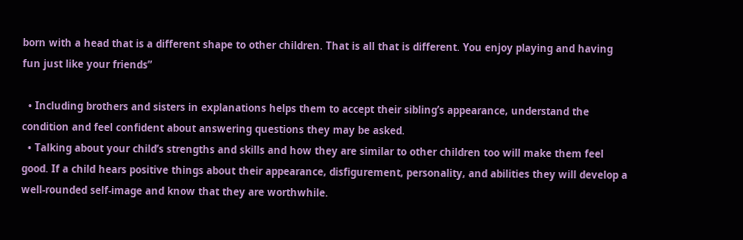born with a head that is a different shape to other children. That is all that is different. You enjoy playing and having fun just like your friends”

  • Including brothers and sisters in explanations helps them to accept their sibling’s appearance, understand the condition and feel confident about answering questions they may be asked.
  • Talking about your child’s strengths and skills and how they are similar to other children too will make them feel good. If a child hears positive things about their appearance, disfigurement, personality, and abilities they will develop a well-rounded self-image and know that they are worthwhile.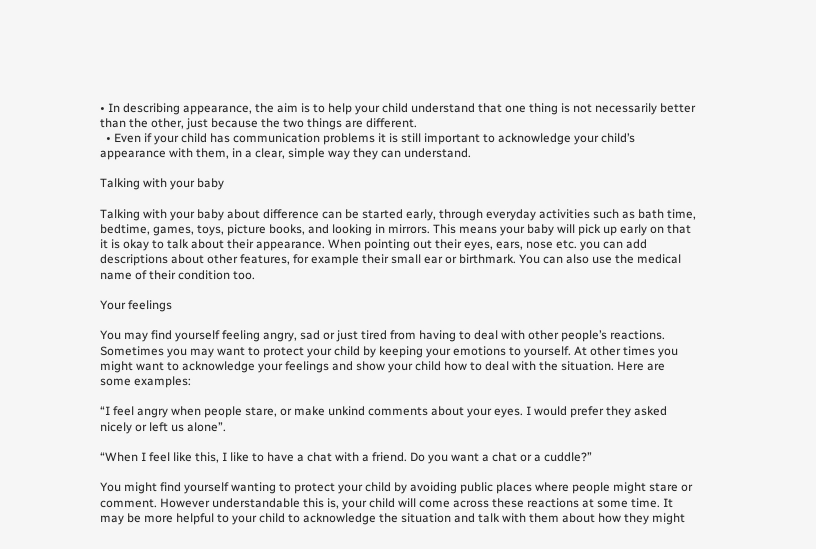• In describing appearance, the aim is to help your child understand that one thing is not necessarily better than the other, just because the two things are different.
  • Even if your child has communication problems it is still important to acknowledge your child’s appearance with them, in a clear, simple way they can understand.

Talking with your baby

Talking with your baby about difference can be started early, through everyday activities such as bath time, bedtime, games, toys, picture books, and looking in mirrors. This means your baby will pick up early on that it is okay to talk about their appearance. When pointing out their eyes, ears, nose etc. you can add descriptions about other features, for example their small ear or birthmark. You can also use the medical name of their condition too.

Your feelings

You may find yourself feeling angry, sad or just tired from having to deal with other people’s reactions. Sometimes you may want to protect your child by keeping your emotions to yourself. At other times you might want to acknowledge your feelings and show your child how to deal with the situation. Here are some examples:

“I feel angry when people stare, or make unkind comments about your eyes. I would prefer they asked nicely or left us alone”.

“When I feel like this, I like to have a chat with a friend. Do you want a chat or a cuddle?”

You might find yourself wanting to protect your child by avoiding public places where people might stare or comment. However understandable this is, your child will come across these reactions at some time. It may be more helpful to your child to acknowledge the situation and talk with them about how they might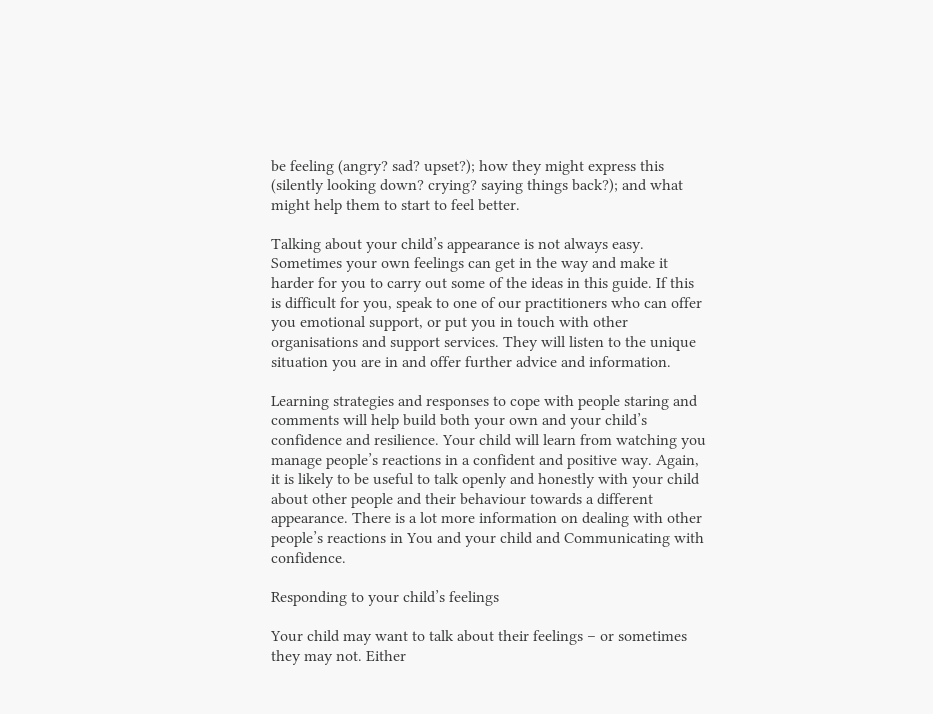be feeling (angry? sad? upset?); how they might express this (silently looking down? crying? saying things back?); and what might help them to start to feel better.

Talking about your child’s appearance is not always easy. Sometimes your own feelings can get in the way and make it harder for you to carry out some of the ideas in this guide. If this is difficult for you, speak to one of our practitioners who can offer you emotional support, or put you in touch with other organisations and support services. They will listen to the unique situation you are in and offer further advice and information.

Learning strategies and responses to cope with people staring and comments will help build both your own and your child’s confidence and resilience. Your child will learn from watching you manage people’s reactions in a confident and positive way. Again, it is likely to be useful to talk openly and honestly with your child about other people and their behaviour towards a different appearance. There is a lot more information on dealing with other people’s reactions in You and your child and Communicating with confidence.

Responding to your child’s feelings

Your child may want to talk about their feelings – or sometimes they may not. Either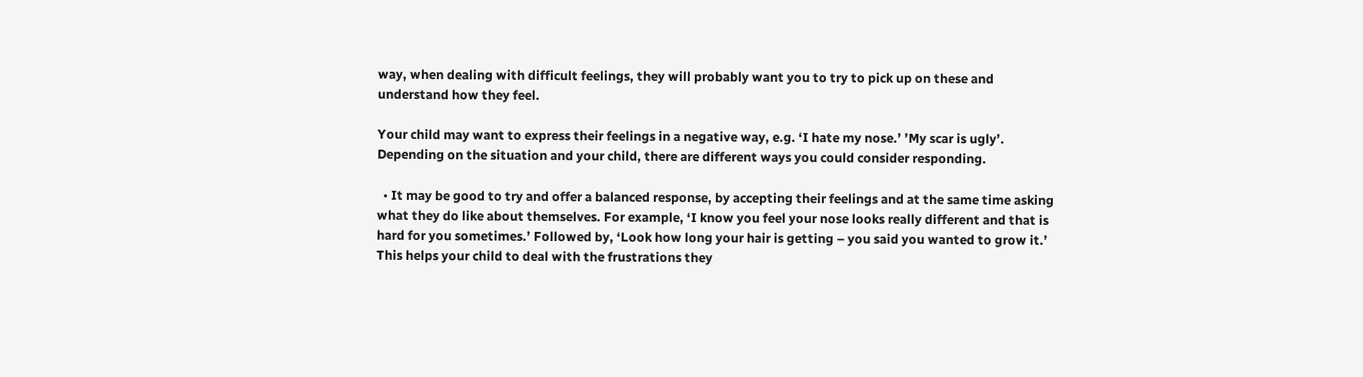way, when dealing with difficult feelings, they will probably want you to try to pick up on these and understand how they feel.

Your child may want to express their feelings in a negative way, e.g. ‘I hate my nose.’ ’My scar is ugly’. Depending on the situation and your child, there are different ways you could consider responding.

  • It may be good to try and offer a balanced response, by accepting their feelings and at the same time asking what they do like about themselves. For example, ‘I know you feel your nose looks really different and that is hard for you sometimes.’ Followed by, ‘Look how long your hair is getting – you said you wanted to grow it.’ This helps your child to deal with the frustrations they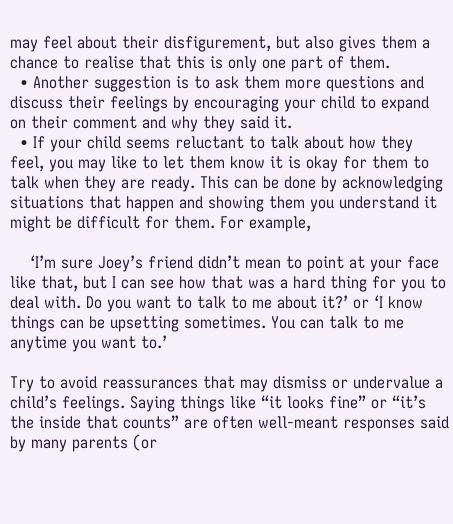may feel about their disfigurement, but also gives them a chance to realise that this is only one part of them.
  • Another suggestion is to ask them more questions and discuss their feelings by encouraging your child to expand on their comment and why they said it.
  • If your child seems reluctant to talk about how they feel, you may like to let them know it is okay for them to talk when they are ready. This can be done by acknowledging situations that happen and showing them you understand it might be difficult for them. For example,

    ‘I’m sure Joey’s friend didn’t mean to point at your face like that, but I can see how that was a hard thing for you to deal with. Do you want to talk to me about it?’ or ‘I know things can be upsetting sometimes. You can talk to me anytime you want to.’

Try to avoid reassurances that may dismiss or undervalue a child’s feelings. Saying things like “it looks fine” or “it’s the inside that counts” are often well-meant responses said by many parents (or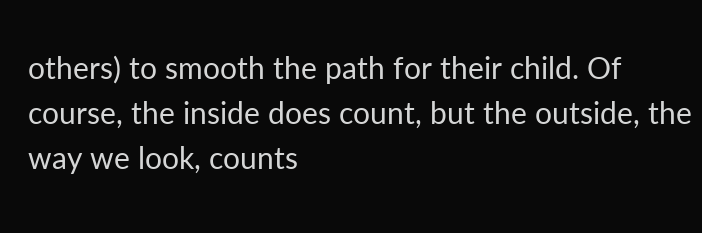others) to smooth the path for their child. Of course, the inside does count, but the outside, the way we look, counts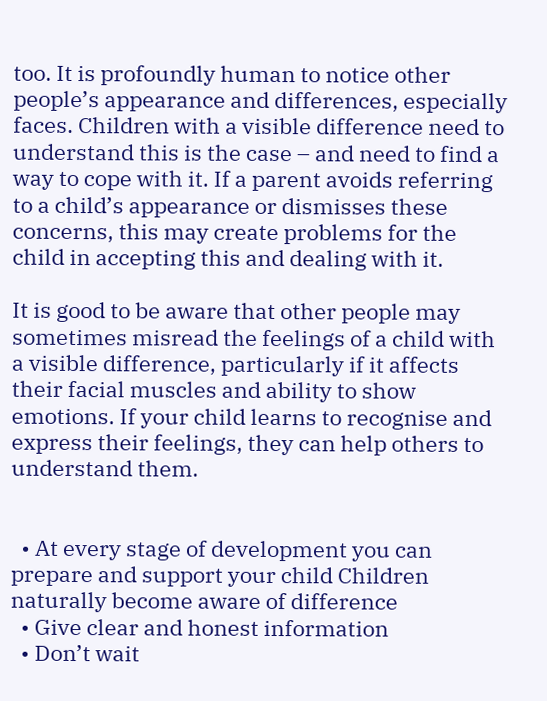too. It is profoundly human to notice other people’s appearance and differences, especially faces. Children with a visible difference need to understand this is the case – and need to find a way to cope with it. If a parent avoids referring to a child’s appearance or dismisses these concerns, this may create problems for the child in accepting this and dealing with it.

It is good to be aware that other people may sometimes misread the feelings of a child with a visible difference, particularly if it affects their facial muscles and ability to show emotions. If your child learns to recognise and express their feelings, they can help others to understand them.


  • At every stage of development you can prepare and support your child Children naturally become aware of difference
  • Give clear and honest information
  • Don’t wait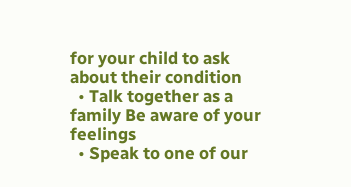for your child to ask about their condition
  • Talk together as a family Be aware of your feelings
  • Speak to one of our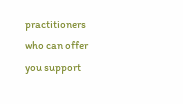practitioners who can offer you support